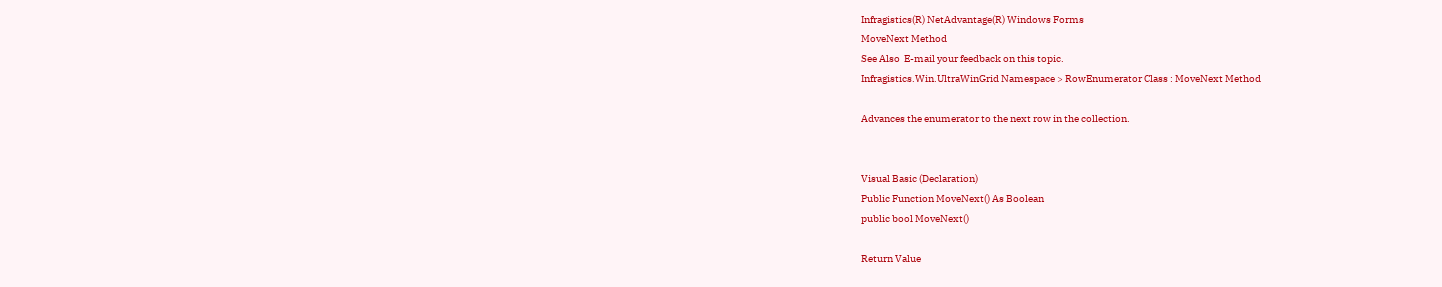Infragistics(R) NetAdvantage(R) Windows Forms
MoveNext Method
See Also  E-mail your feedback on this topic.
Infragistics.Win.UltraWinGrid Namespace > RowEnumerator Class : MoveNext Method

Advances the enumerator to the next row in the collection.


Visual Basic (Declaration)
Public Function MoveNext() As Boolean
public bool MoveNext()

Return Value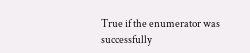True if the enumerator was successfully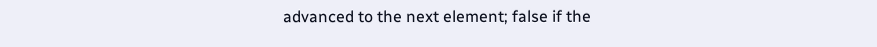advanced to the next element; false if the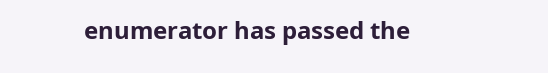enumerator has passed the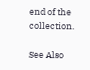end of the collection.

See Also